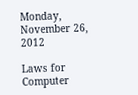Monday, November 26, 2012

Laws for Computer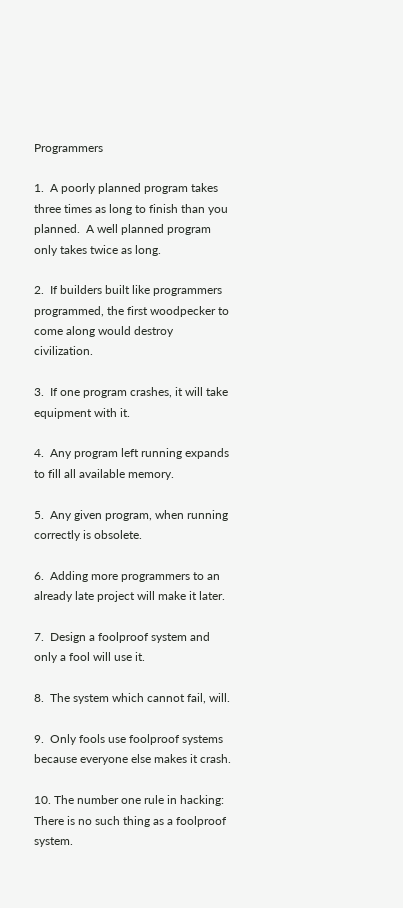Programmers

1.  A poorly planned program takes three times as long to finish than you planned.  A well planned program only takes twice as long.

2.  If builders built like programmers programmed, the first woodpecker to come along would destroy civilization.

3.  If one program crashes, it will take equipment with it.

4.  Any program left running expands to fill all available memory.

5.  Any given program, when running correctly is obsolete.

6.  Adding more programmers to an already late project will make it later.

7.  Design a foolproof system and only a fool will use it.

8.  The system which cannot fail, will.

9.  Only fools use foolproof systems because everyone else makes it crash.

10. The number one rule in hacking:  There is no such thing as a foolproof system.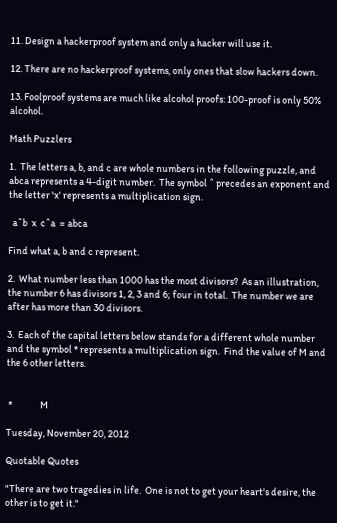11. Design a hackerproof system and only a hacker will use it.

12. There are no hackerproof systems, only ones that slow hackers down.

13. Foolproof systems are much like alcohol proofs: 100-proof is only 50% alcohol.

Math Puzzlers

1.  The letters a, b, and c are whole numbers in the following puzzle, and abca represents a 4-digit number.  The symbol ˆ precedes an exponent and the letter 'x' represents a multiplication sign.

  aˆb  x  cˆa  = abca

Find what a, b and c represent.

2.  What number less than 1000 has the most divisors?  As an illustration, the number 6 has divisors 1, 2, 3 and 6; four in total.  The number we are after has more than 30 divisors.

3.  Each of the capital letters below stands for a different whole number and the symbol * represents a multiplication sign.  Find the value of M and the 6 other letters.


 *              M

Tuesday, November 20, 2012

Quotable Quotes

"There are two tragedies in life.  One is not to get your heart's desire, the other is to get it."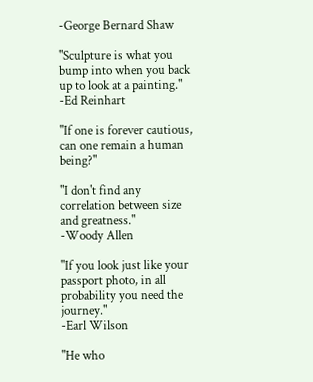-George Bernard Shaw

"Sculpture is what you  bump into when you back up to look at a painting."
-Ed Reinhart

"If one is forever cautious, can one remain a human being?"

"I don't find any correlation between size and greatness."
-Woody Allen

"If you look just like your passport photo, in all probability you need the journey."
-Earl Wilson

"He who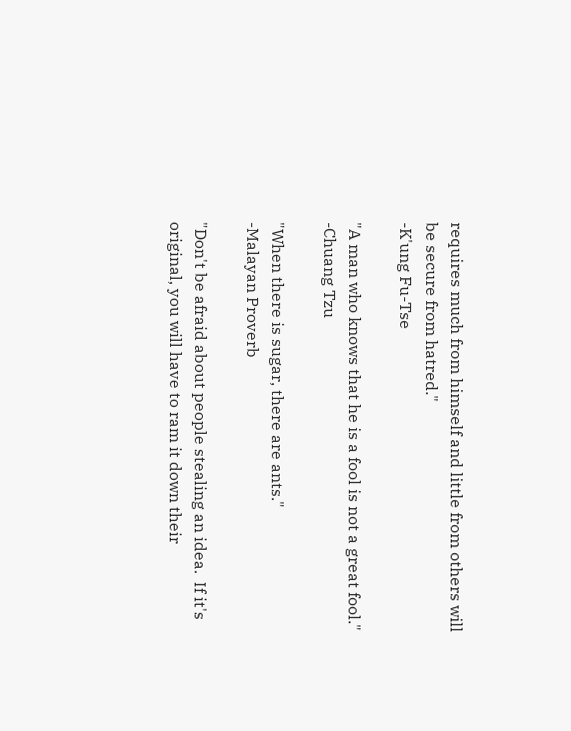requires much from himself and little from others will be secure from hatred."
-K'ung Fu-Tse

"A man who knows that he is a fool is not a great fool."
-Chuang Tzu

"When there is sugar, there are ants."
-Malayan Proverb

"Don't be afraid about people stealing an idea.  If it's original, you will have to ram it down their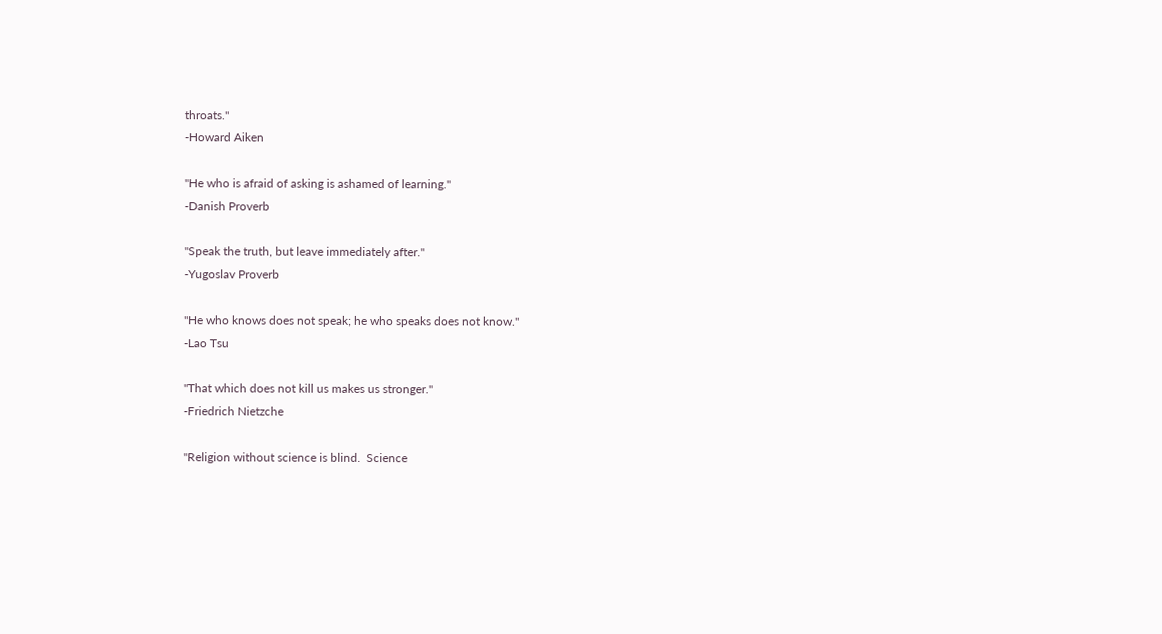throats."
-Howard Aiken

"He who is afraid of asking is ashamed of learning."
-Danish Proverb

"Speak the truth, but leave immediately after."
-Yugoslav Proverb

"He who knows does not speak; he who speaks does not know."
-Lao Tsu

"That which does not kill us makes us stronger."
-Friedrich Nietzche

"Religion without science is blind.  Science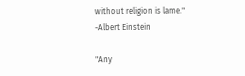without religion is lame."
-Albert Einstein

"Any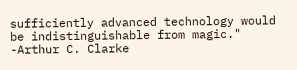sufficiently advanced technology would be indistinguishable from magic."
-Arthur C. Clarke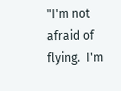"I'm not afraid of flying.  I'm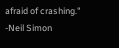afraid of crashing."
-Neil Simon